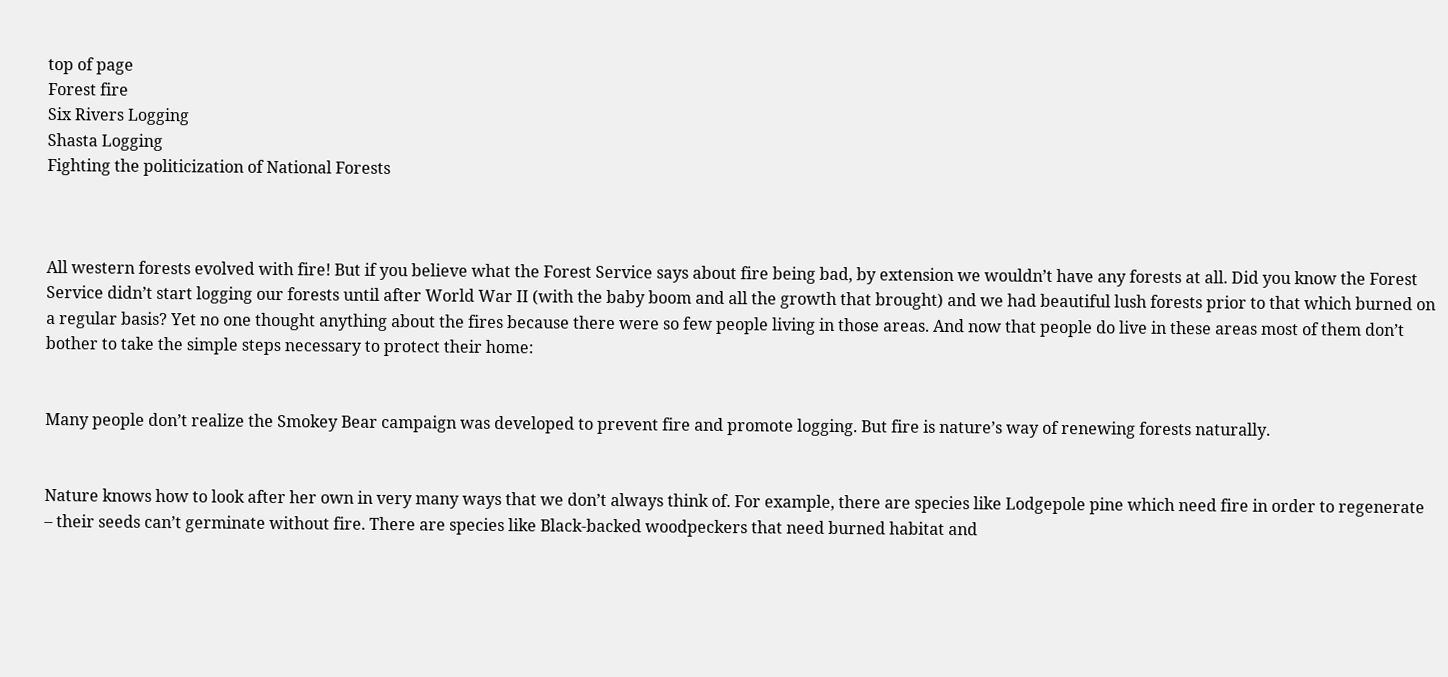top of page
Forest fire
Six Rivers Logging
Shasta Logging
Fighting the politicization of National Forests



All western forests evolved with fire! But if you believe what the Forest Service says about fire being bad, by extension we wouldn’t have any forests at all. Did you know the Forest Service didn’t start logging our forests until after World War II (with the baby boom and all the growth that brought) and we had beautiful lush forests prior to that which burned on a regular basis? Yet no one thought anything about the fires because there were so few people living in those areas. And now that people do live in these areas most of them don’t bother to take the simple steps necessary to protect their home:


Many people don’t realize the Smokey Bear campaign was developed to prevent fire and promote logging. But fire is nature’s way of renewing forests naturally.


Nature knows how to look after her own in very many ways that we don’t always think of. For example, there are species like Lodgepole pine which need fire in order to regenerate – their seeds can’t germinate without fire. There are species like Black-backed woodpeckers that need burned habitat and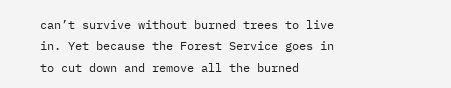can’t survive without burned trees to live in. Yet because the Forest Service goes in to cut down and remove all the burned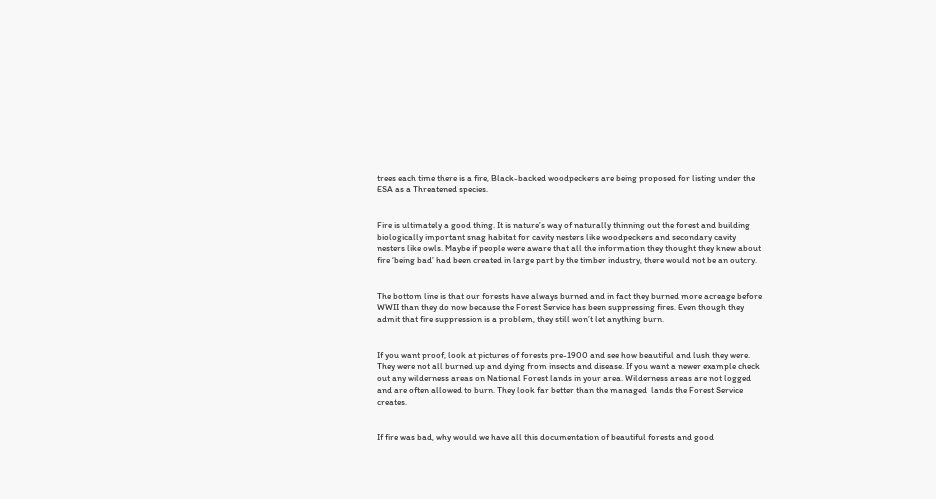trees each time there is a fire, Black-backed woodpeckers are being proposed for listing under the ESA as a Threatened species.


Fire is ultimately a good thing. It is nature’s way of naturally thinning out the forest and building biologically important snag habitat for cavity nesters like woodpeckers and secondary cavity nesters like owls. Maybe if people were aware that all the information they thought they knew about fire ‘being bad’ had been created in large part by the timber industry, there would not be an outcry.


The bottom line is that our forests have always burned and in fact they burned more acreage before WWII than they do now because the Forest Service has been suppressing fires. Even though they admit that fire suppression is a problem, they still won’t let anything burn.


If you want proof, look at pictures of forests pre-1900 and see how beautiful and lush they were. They were not all burned up and dying from insects and disease. If you want a newer example check out any wilderness areas on National Forest lands in your area. Wilderness areas are not logged and are often allowed to burn. They look far better than the managed  lands the Forest Service creates.


If fire was bad, why would we have all this documentation of beautiful forests and good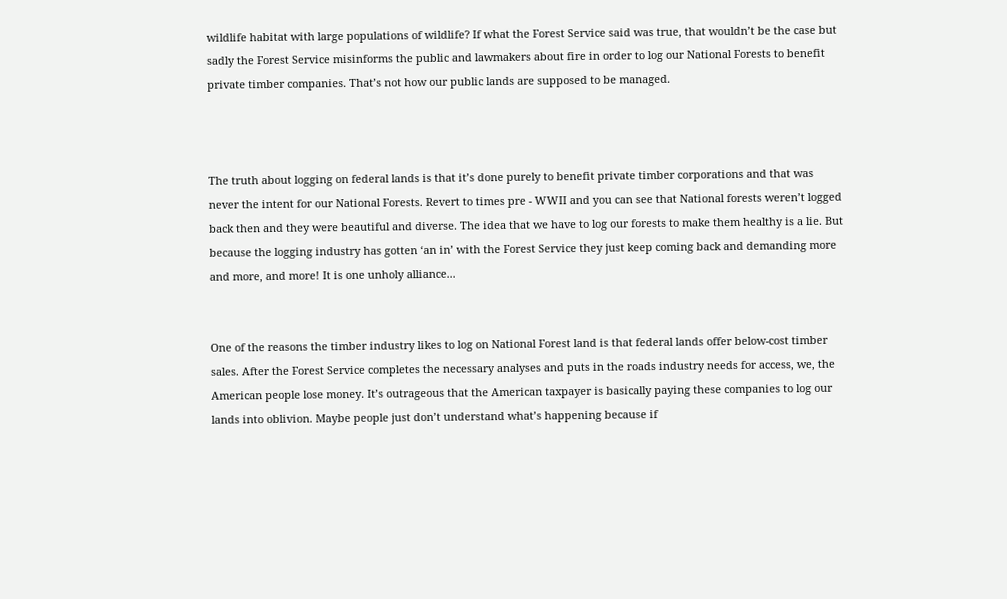wildlife habitat with large populations of wildlife? If what the Forest Service said was true, that wouldn’t be the case but sadly the Forest Service misinforms the public and lawmakers about fire in order to log our National Forests to benefit private timber companies. That’s not how our public lands are supposed to be managed.



The truth about logging on federal lands is that it’s done purely to benefit private timber corporations and that was never the intent for our National Forests. Revert to times pre - WWII and you can see that National forests weren’t logged back then and they were beautiful and diverse. The idea that we have to log our forests to make them healthy is a lie. But because the logging industry has gotten ‘an in’ with the Forest Service they just keep coming back and demanding more and more, and more! It is one unholy alliance...


One of the reasons the timber industry likes to log on National Forest land is that federal lands offer below-cost timber sales. After the Forest Service completes the necessary analyses and puts in the roads industry needs for access, we, the American people lose money. It’s outrageous that the American taxpayer is basically paying these companies to log our lands into oblivion. Maybe people just don’t understand what’s happening because if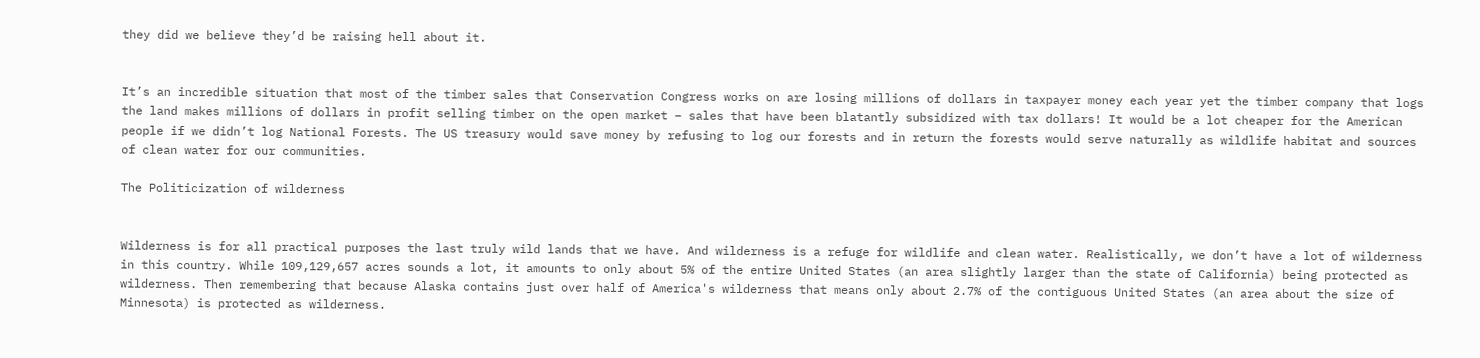they did we believe they’d be raising hell about it.


It’s an incredible situation that most of the timber sales that Conservation Congress works on are losing millions of dollars in taxpayer money each year yet the timber company that logs the land makes millions of dollars in profit selling timber on the open market – sales that have been blatantly subsidized with tax dollars! It would be a lot cheaper for the American people if we didn’t log National Forests. The US treasury would save money by refusing to log our forests and in return the forests would serve naturally as wildlife habitat and sources of clean water for our communities.

The Politicization of wilderness


Wilderness is for all practical purposes the last truly wild lands that we have. And wilderness is a refuge for wildlife and clean water. Realistically, we don’t have a lot of wilderness in this country. While 109,129,657 acres sounds a lot, it amounts to only about 5% of the entire United States (an area slightly larger than the state of California) being protected as wilderness. Then remembering that because Alaska contains just over half of America's wilderness that means only about 2.7% of the contiguous United States (an area about the size of Minnesota) is protected as wilderness.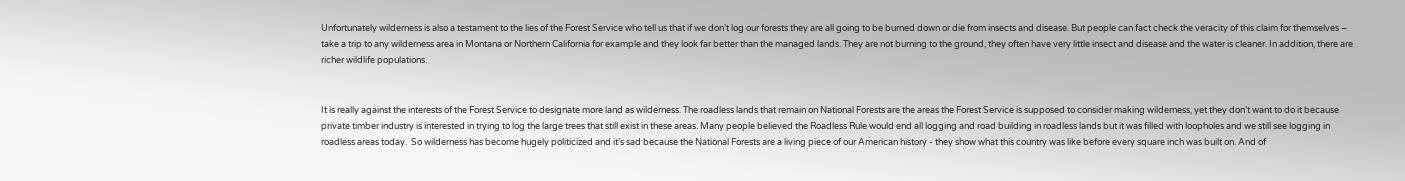Unfortunately wilderness is also a testament to the lies of the Forest Service who tell us that if we don’t log our forests they are all going to be burned down or die from insects and disease. But people can fact check the veracity of this claim for themselves – take a trip to any wilderness area in Montana or Northern California for example and they look far better than the managed lands. They are not burning to the ground, they often have very little insect and disease and the water is cleaner. In addition, there are richer wildlife populations.


It is really against the interests of the Forest Service to designate more land as wilderness. The roadless lands that remain on National Forests are the areas the Forest Service is supposed to consider making wilderness, yet they don’t want to do it because private timber industry is interested in trying to log the large trees that still exist in these areas. Many people believed the Roadless Rule would end all logging and road building in roadless lands but it was filled with loopholes and we still see logging in roadless areas today.  So wilderness has become hugely politicized and it’s sad because the National Forests are a living piece of our American history - they show what this country was like before every square inch was built on. And of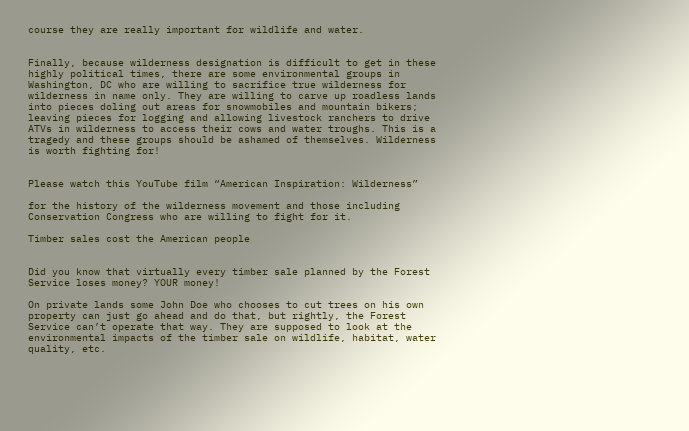course they are really important for wildlife and water.


Finally, because wilderness designation is difficult to get in these highly political times, there are some environmental groups in Washington, DC who are willing to sacrifice true wilderness for wilderness in name only. They are willing to carve up roadless lands into pieces doling out areas for snowmobiles and mountain bikers; leaving pieces for logging and allowing livestock ranchers to drive ATVs in wilderness to access their cows and water troughs. This is a tragedy and these groups should be ashamed of themselves. Wilderness is worth fighting for!


Please watch this YouTube film “American Inspiration: Wilderness”

for the history of the wilderness movement and those including Conservation Congress who are willing to fight for it.

Timber sales cost the American people


Did you know that virtually every timber sale planned by the Forest Service loses money? YOUR money!

On private lands some John Doe who chooses to cut trees on his own property can just go ahead and do that, but rightly, the Forest Service can’t operate that way. They are supposed to look at the environmental impacts of the timber sale on wildlife, habitat, water quality, etc.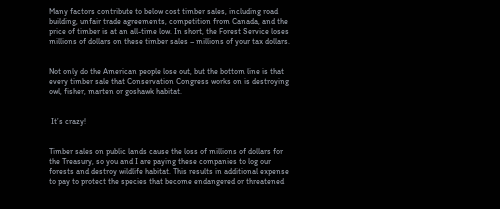Many factors contribute to below cost timber sales, including road building, unfair trade agreements, competition from Canada, and the price of timber is at an all-time low. In short, the Forest Service loses millions of dollars on these timber sales – millions of your tax dollars.


Not only do the American people lose out, but the bottom line is that every timber sale that Conservation Congress works on is destroying owl, fisher, marten or goshawk habitat.


 It’s crazy!


Timber sales on public lands cause the loss of millions of dollars for the Treasury, so you and I are paying these companies to log our forests and destroy wildlife habitat. This results in additional expense to pay to protect the species that become endangered or threatened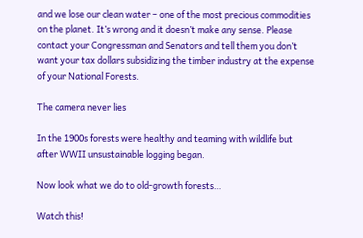and we lose our clean water – one of the most precious commodities on the planet. It’s wrong and it doesn’t make any sense. Please contact your Congressman and Senators and tell them you don’t want your tax dollars subsidizing the timber industry at the expense of your National Forests.

The camera never lies

In the 1900s forests were healthy and teaming with wildlife but after WWII unsustainable logging began.

Now look what we do to old-growth forests…

Watch this!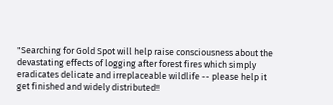"Searching for Gold Spot will help raise consciousness about the devastating effects of logging after forest fires which simply eradicates delicate and irreplaceable wildlife -- please help it get finished and widely distributed!!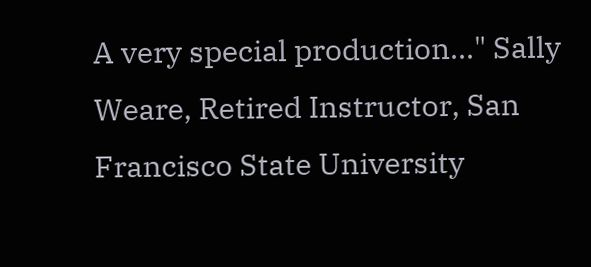A very special production..." Sally Weare, Retired Instructor, San Francisco State University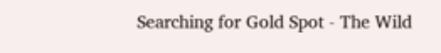Searching for Gold Spot - The Wild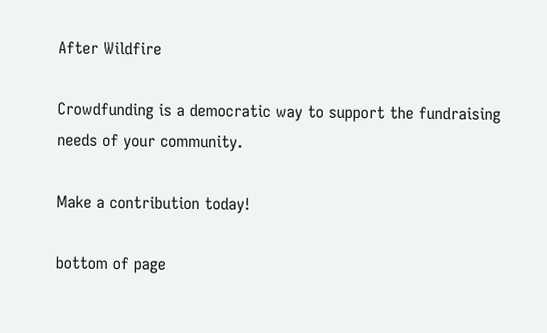After Wildfire

Crowdfunding is a democratic way to support the fundraising needs of your community.

Make a contribution today!

bottom of page